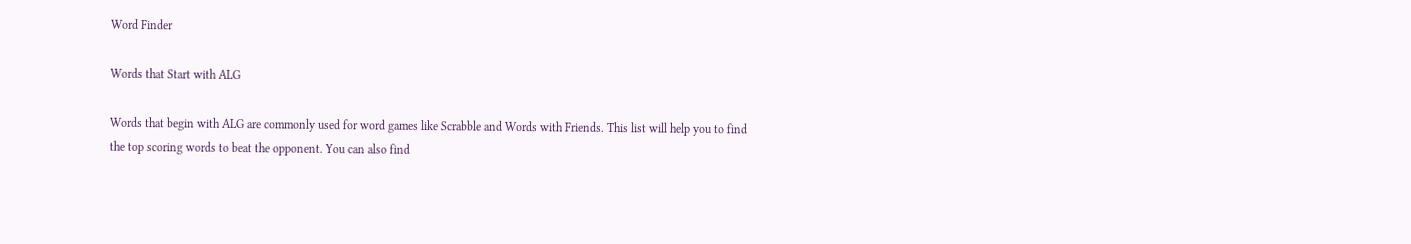Word Finder

Words that Start with ALG

Words that begin with ALG are commonly used for word games like Scrabble and Words with Friends. This list will help you to find the top scoring words to beat the opponent. You can also find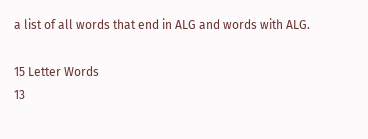a list of all words that end in ALG and words with ALG.

15 Letter Words
13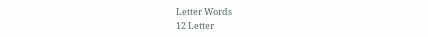Letter Words
12 Letter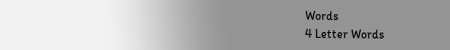Words
4 Letter Words